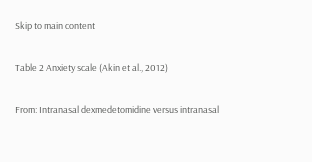Skip to main content

Table 2 Anxiety scale (Akin et al., 2012)

From: Intranasal dexmedetomidine versus intranasal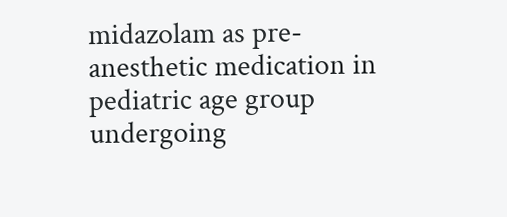midazolam as pre-anesthetic medication in pediatric age group undergoing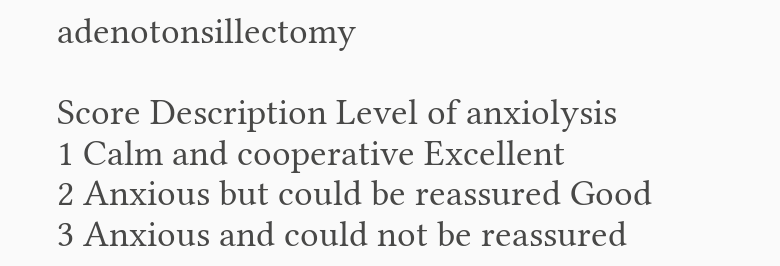adenotonsillectomy

Score Description Level of anxiolysis
1 Calm and cooperative Excellent
2 Anxious but could be reassured Good
3 Anxious and could not be reassured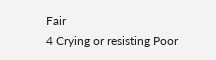Fair
4 Crying or resisting Poor